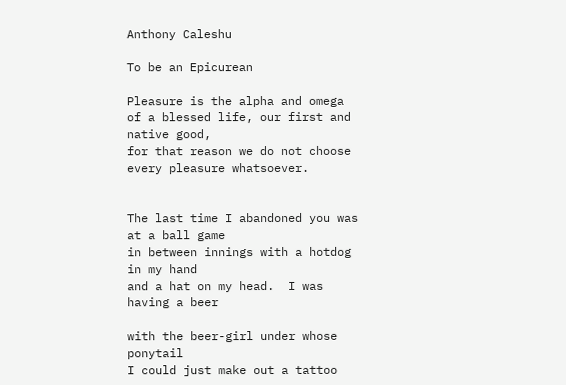Anthony Caleshu

To be an Epicurean

Pleasure is the alpha and omega of a blessed life, our first and native good,
for that reason we do not choose every pleasure whatsoever.


The last time I abandoned you was at a ball game
in between innings with a hotdog in my hand
and a hat on my head.  I was having a beer

with the beer-girl under whose ponytail
I could just make out a tattoo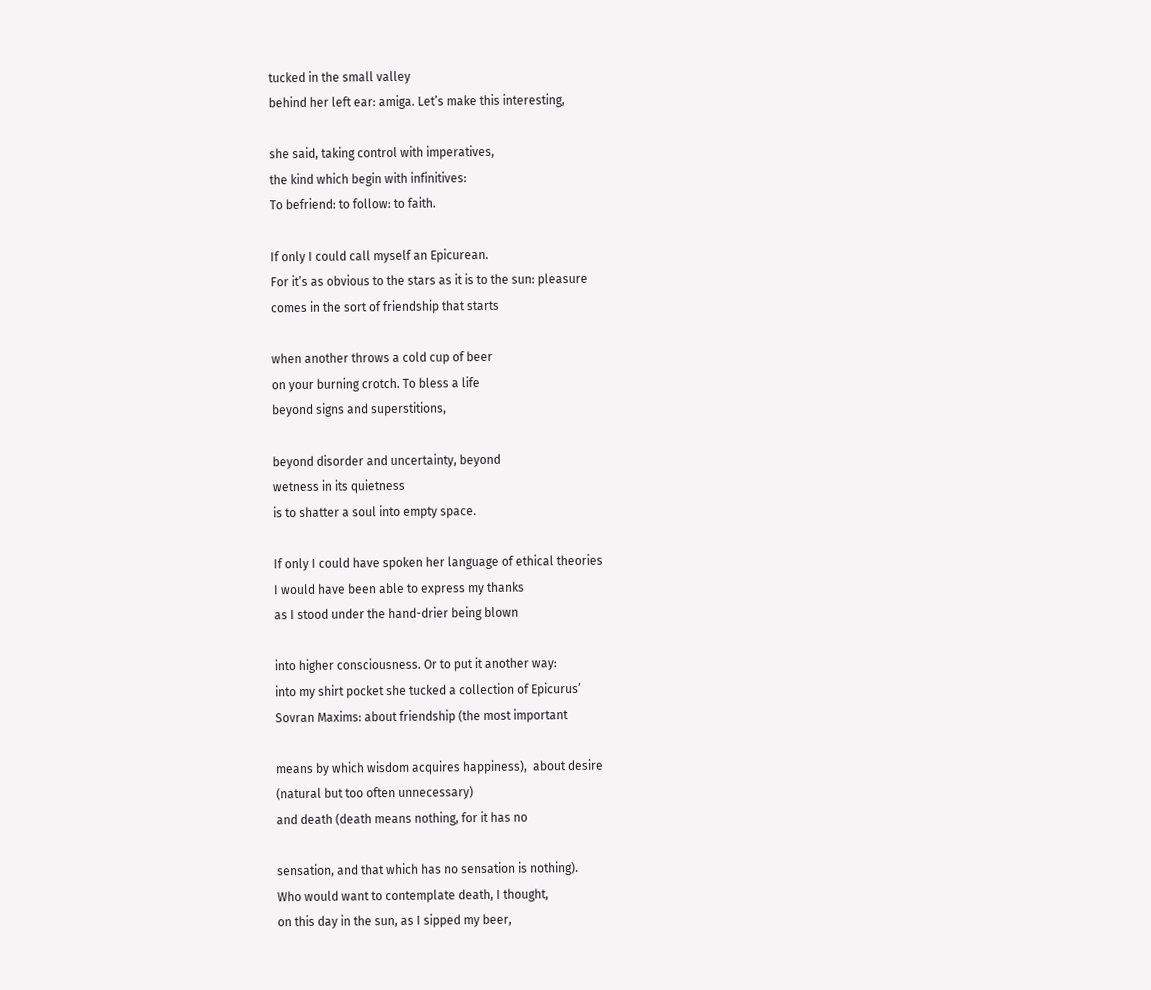tucked in the small valley
behind her left ear: amiga. Let’s make this interesting,

she said, taking control with imperatives,
the kind which begin with infinitives:
To befriend: to follow: to faith.

If only I could call myself an Epicurean.
For it’s as obvious to the stars as it is to the sun: pleasure
comes in the sort of friendship that starts

when another throws a cold cup of beer
on your burning crotch. To bless a life
beyond signs and superstitions,

beyond disorder and uncertainty, beyond
wetness in its quietness
is to shatter a soul into empty space.

If only I could have spoken her language of ethical theories
I would have been able to express my thanks
as I stood under the hand-drier being blown

into higher consciousness. Or to put it another way:
into my shirt pocket she tucked a collection of Epicurus’
Sovran Maxims: about friendship (the most important

means by which wisdom acquires happiness),  about desire
(natural but too often unnecessary)
and death (death means nothing, for it has no

sensation, and that which has no sensation is nothing).
Who would want to contemplate death, I thought,
on this day in the sun, as I sipped my beer,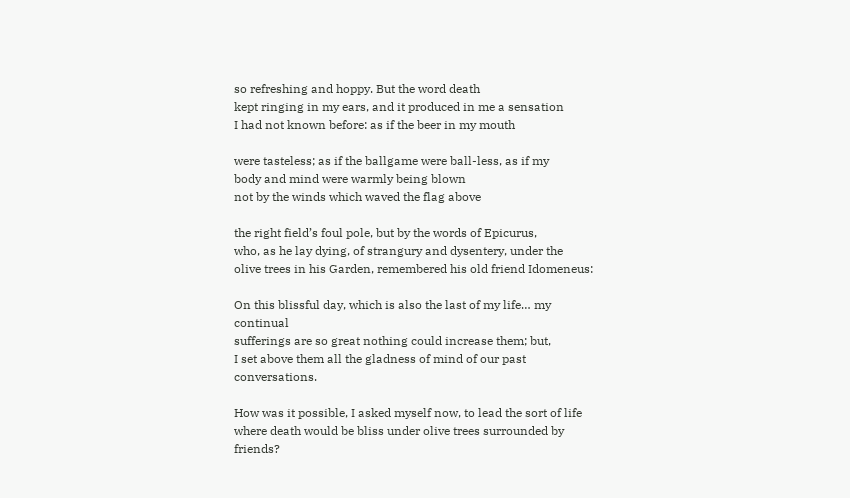so refreshing and hoppy. But the word death
kept ringing in my ears, and it produced in me a sensation
I had not known before: as if the beer in my mouth

were tasteless; as if the ballgame were ball-less, as if my
body and mind were warmly being blown
not by the winds which waved the flag above

the right field’s foul pole, but by the words of Epicurus,
who, as he lay dying, of strangury and dysentery, under the
olive trees in his Garden, remembered his old friend Idomeneus:

On this blissful day, which is also the last of my life… my continual
sufferings are so great nothing could increase them; but,
I set above them all the gladness of mind of our past conversations.

How was it possible, I asked myself now, to lead the sort of life
where death would be bliss under olive trees surrounded by friends?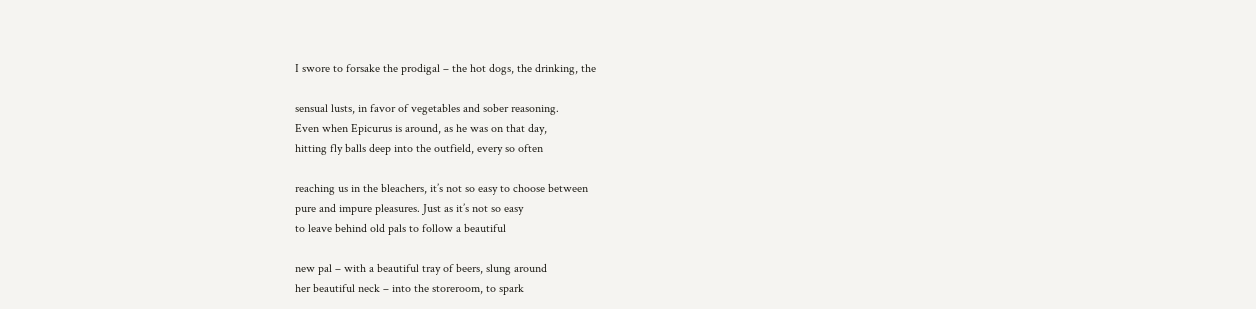I swore to forsake the prodigal – the hot dogs, the drinking, the

sensual lusts, in favor of vegetables and sober reasoning.
Even when Epicurus is around, as he was on that day,
hitting fly balls deep into the outfield, every so often

reaching us in the bleachers, it’s not so easy to choose between
pure and impure pleasures. Just as it’s not so easy
to leave behind old pals to follow a beautiful

new pal – with a beautiful tray of beers, slung around
her beautiful neck – into the storeroom, to spark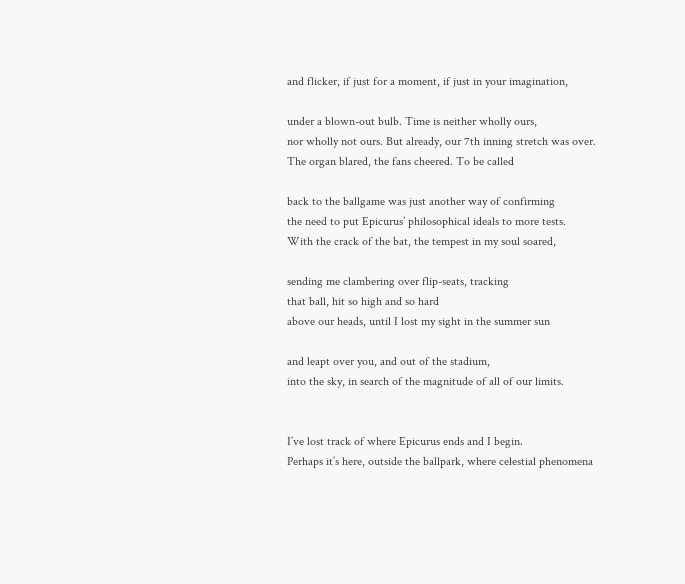and flicker, if just for a moment, if just in your imagination,

under a blown-out bulb. Time is neither wholly ours,
nor wholly not ours. But already, our 7th inning stretch was over.
The organ blared, the fans cheered. To be called

back to the ballgame was just another way of confirming
the need to put Epicurus’ philosophical ideals to more tests.
With the crack of the bat, the tempest in my soul soared,

sending me clambering over flip-seats, tracking
that ball, hit so high and so hard
above our heads, until I lost my sight in the summer sun

and leapt over you, and out of the stadium,
into the sky, in search of the magnitude of all of our limits.


I’ve lost track of where Epicurus ends and I begin.
Perhaps it’s here, outside the ballpark, where celestial phenomena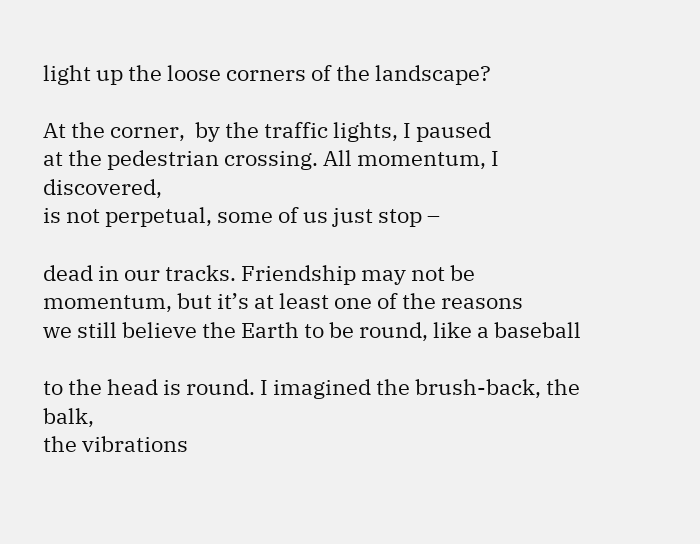light up the loose corners of the landscape?

At the corner,  by the traffic lights, I paused
at the pedestrian crossing. All momentum, I discovered,
is not perpetual, some of us just stop –

dead in our tracks. Friendship may not be
momentum, but it’s at least one of the reasons
we still believe the Earth to be round, like a baseball

to the head is round. I imagined the brush-back, the balk,
the vibrations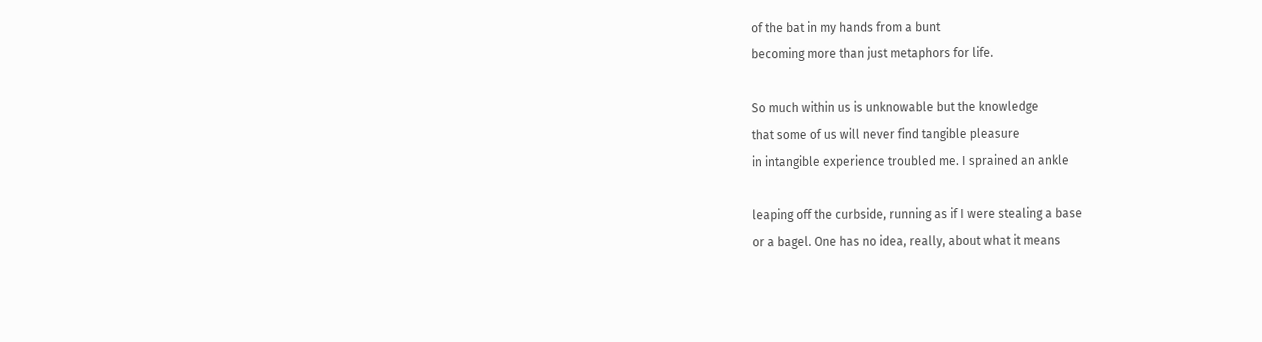of the bat in my hands from a bunt
becoming more than just metaphors for life.

So much within us is unknowable but the knowledge
that some of us will never find tangible pleasure
in intangible experience troubled me. I sprained an ankle

leaping off the curbside, running as if I were stealing a base
or a bagel. One has no idea, really, about what it means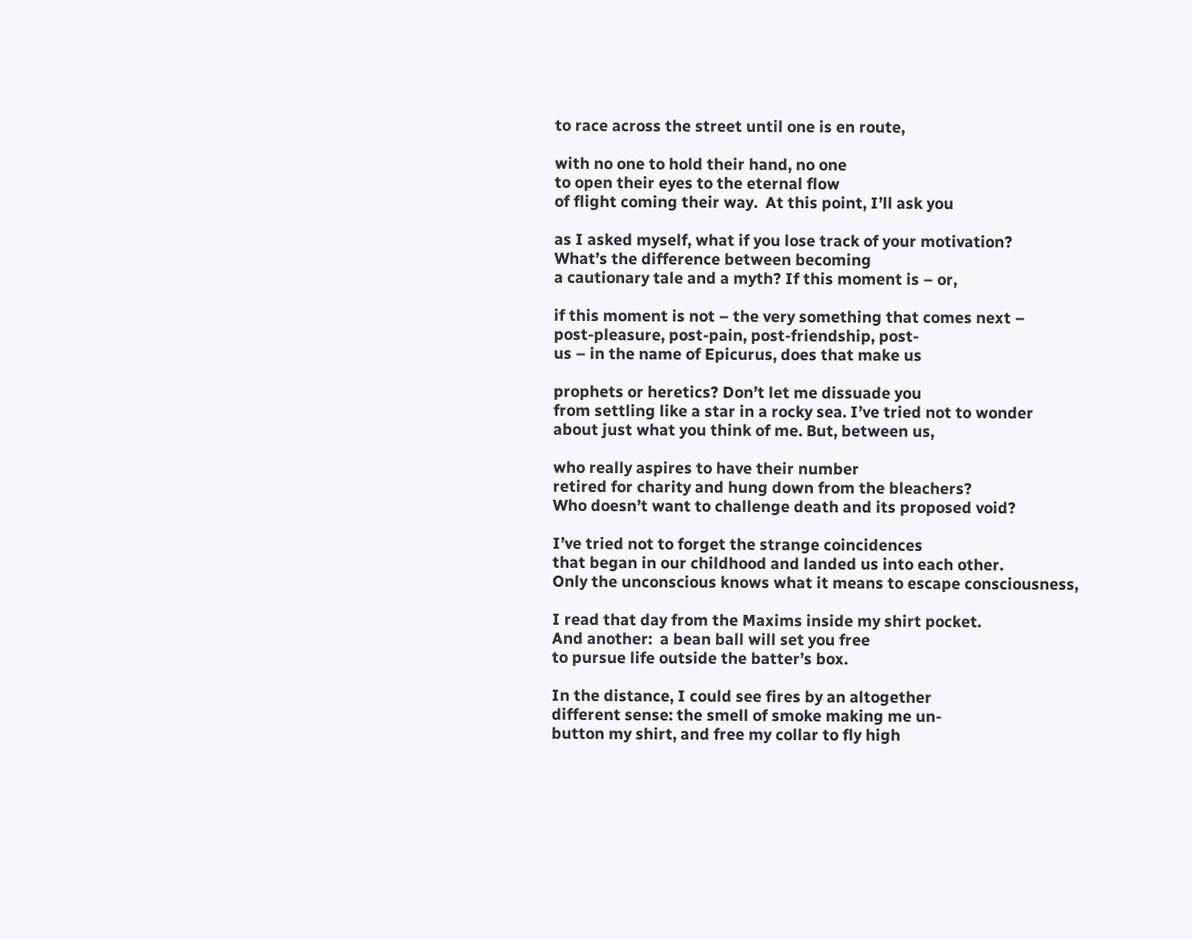to race across the street until one is en route,

with no one to hold their hand, no one
to open their eyes to the eternal flow
of flight coming their way.  At this point, I’ll ask you

as I asked myself, what if you lose track of your motivation?
What’s the difference between becoming
a cautionary tale and a myth? If this moment is – or,

if this moment is not – the very something that comes next –
post-pleasure, post-pain, post-friendship, post-
us – in the name of Epicurus, does that make us

prophets or heretics? Don’t let me dissuade you
from settling like a star in a rocky sea. I’ve tried not to wonder
about just what you think of me. But, between us,

who really aspires to have their number
retired for charity and hung down from the bleachers?
Who doesn’t want to challenge death and its proposed void?

I’ve tried not to forget the strange coincidences
that began in our childhood and landed us into each other.
Only the unconscious knows what it means to escape consciousness,

I read that day from the Maxims inside my shirt pocket.
And another:  a bean ball will set you free
to pursue life outside the batter’s box.

In the distance, I could see fires by an altogether
different sense: the smell of smoke making me un-
button my shirt, and free my collar to fly high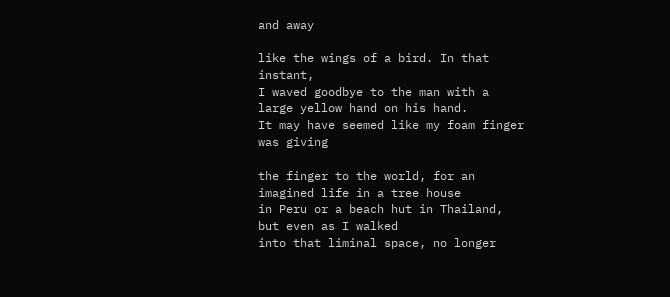and away

like the wings of a bird. In that instant,
I waved goodbye to the man with a large yellow hand on his hand.
It may have seemed like my foam finger was giving

the finger to the world, for an imagined life in a tree house
in Peru or a beach hut in Thailand, but even as I walked
into that liminal space, no longer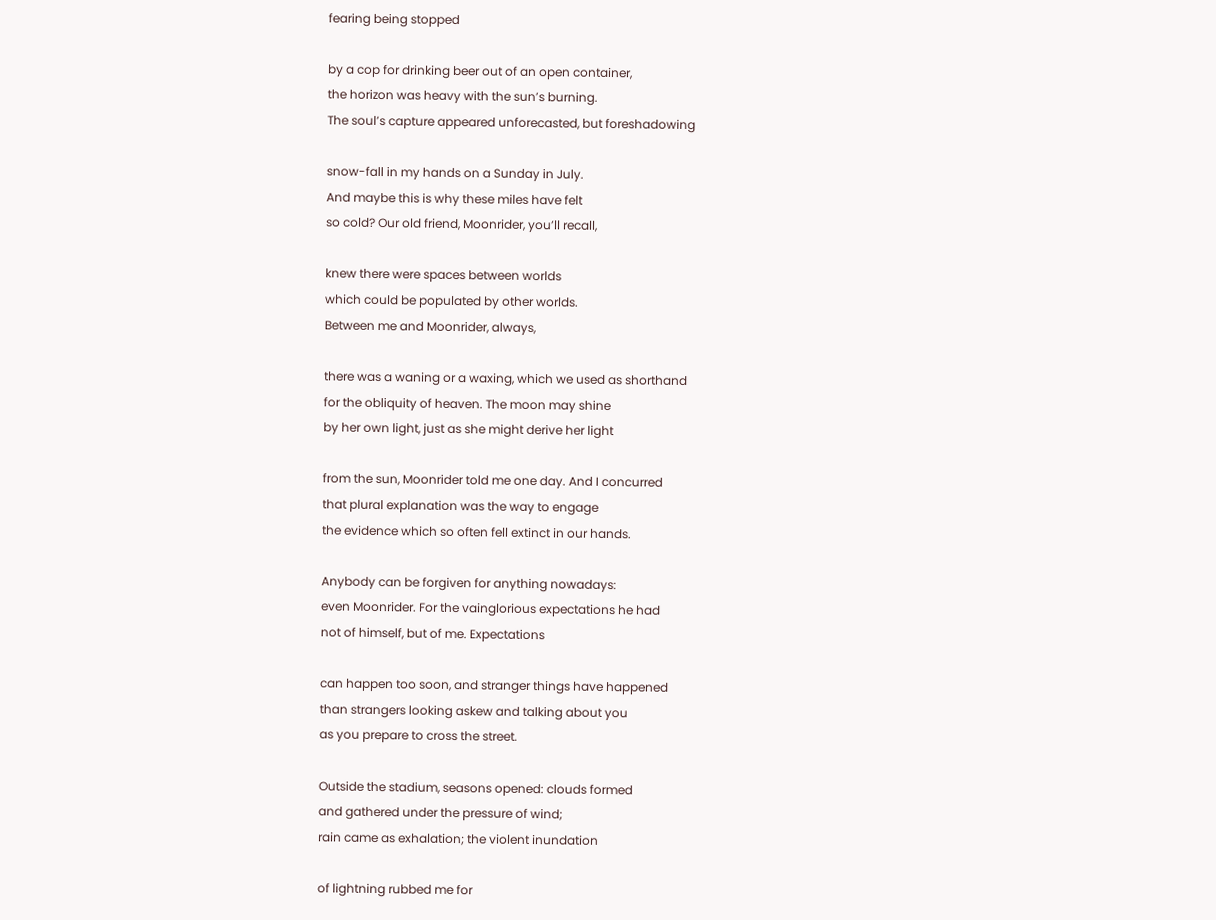fearing being stopped

by a cop for drinking beer out of an open container,
the horizon was heavy with the sun’s burning.
The soul’s capture appeared unforecasted, but foreshadowing

snow-fall in my hands on a Sunday in July.
And maybe this is why these miles have felt
so cold? Our old friend, Moonrider, you’ll recall,

knew there were spaces between worlds
which could be populated by other worlds.
Between me and Moonrider, always,

there was a waning or a waxing, which we used as shorthand
for the obliquity of heaven. The moon may shine
by her own light, just as she might derive her light

from the sun, Moonrider told me one day. And I concurred
that plural explanation was the way to engage
the evidence which so often fell extinct in our hands.

Anybody can be forgiven for anything nowadays:
even Moonrider. For the vainglorious expectations he had
not of himself, but of me. Expectations

can happen too soon, and stranger things have happened
than strangers looking askew and talking about you
as you prepare to cross the street.

Outside the stadium, seasons opened: clouds formed
and gathered under the pressure of wind;
rain came as exhalation; the violent inundation

of lightning rubbed me for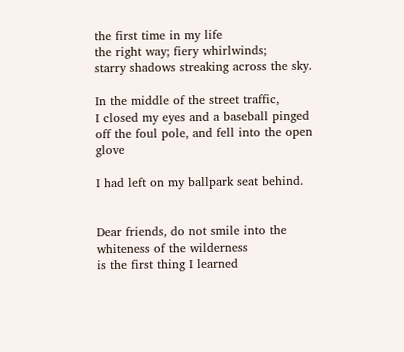the first time in my life
the right way; fiery whirlwinds;
starry shadows streaking across the sky.

In the middle of the street traffic,
I closed my eyes and a baseball pinged
off the foul pole, and fell into the open glove

I had left on my ballpark seat behind.


Dear friends, do not smile into the whiteness of the wilderness
is the first thing I learned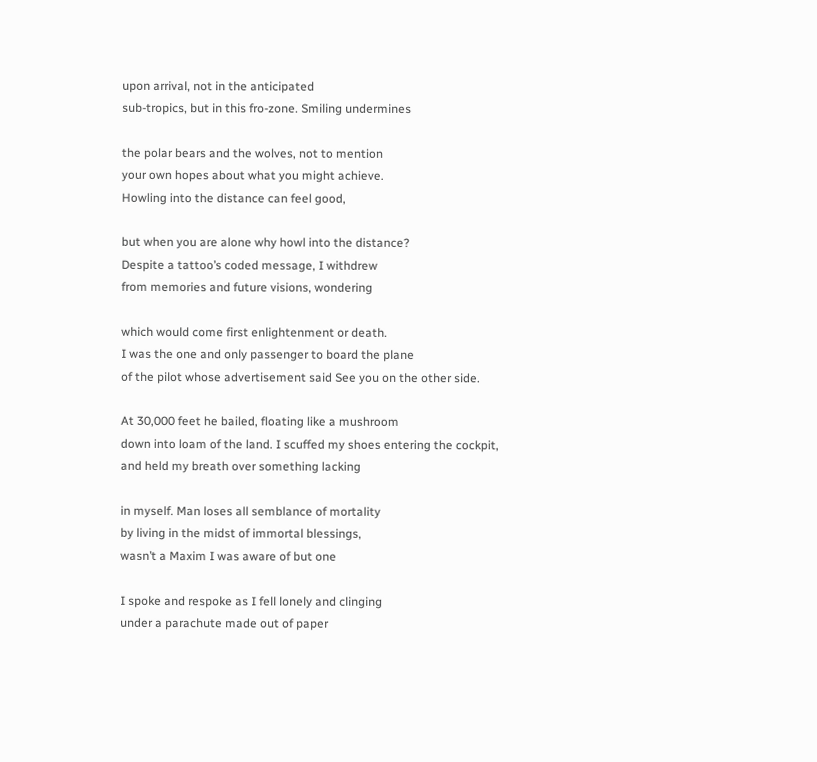upon arrival, not in the anticipated
sub-tropics, but in this fro-zone. Smiling undermines

the polar bears and the wolves, not to mention
your own hopes about what you might achieve.
Howling into the distance can feel good,

but when you are alone why howl into the distance?
Despite a tattoo’s coded message, I withdrew
from memories and future visions, wondering

which would come first enlightenment or death.
I was the one and only passenger to board the plane
of the pilot whose advertisement said See you on the other side.

At 30,000 feet he bailed, floating like a mushroom
down into loam of the land. I scuffed my shoes entering the cockpit,
and held my breath over something lacking

in myself. Man loses all semblance of mortality
by living in the midst of immortal blessings,
wasn’t a Maxim I was aware of but one

I spoke and respoke as I fell lonely and clinging
under a parachute made out of paper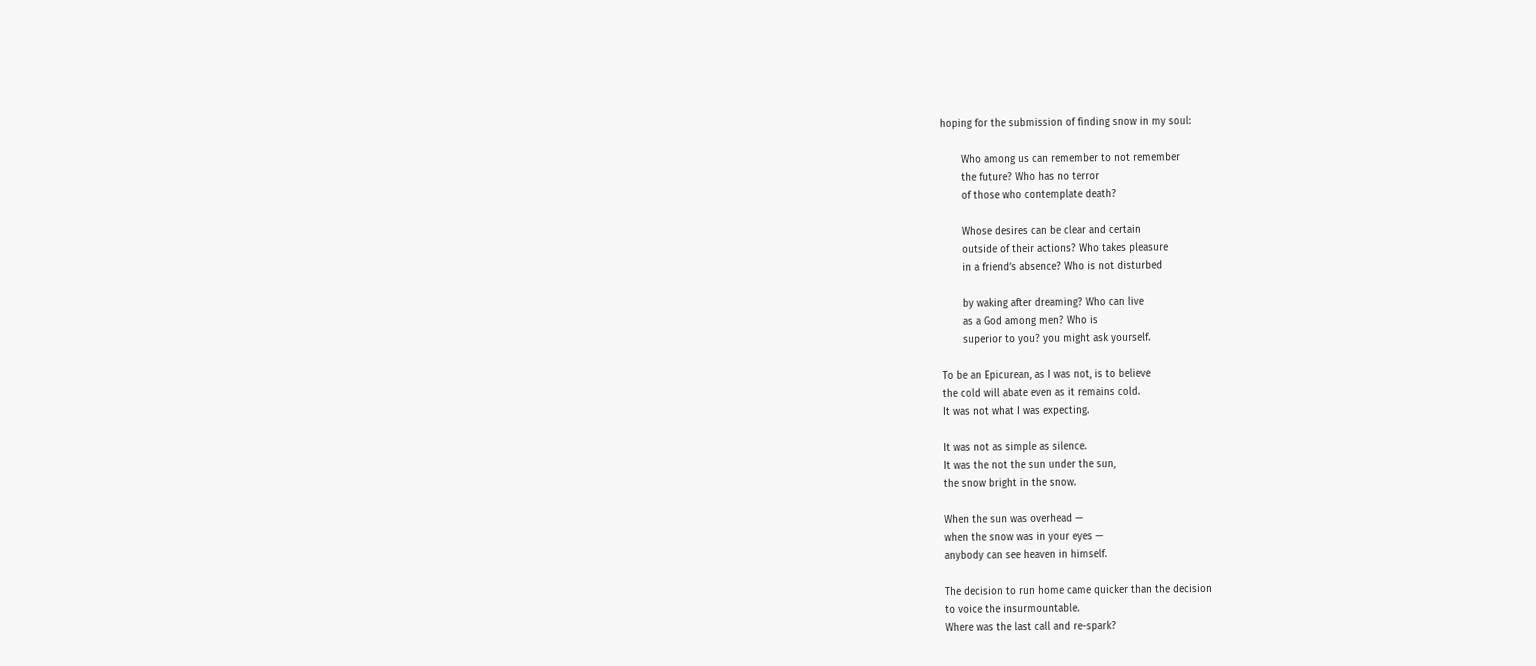hoping for the submission of finding snow in my soul:

       Who among us can remember to not remember
       the future? Who has no terror
       of those who contemplate death?

       Whose desires can be clear and certain
       outside of their actions? Who takes pleasure
       in a friend’s absence? Who is not disturbed

       by waking after dreaming? Who can live
       as a God among men? Who is
       superior to you? you might ask yourself.

To be an Epicurean, as I was not, is to believe
the cold will abate even as it remains cold.
It was not what I was expecting.

It was not as simple as silence.
It was the not the sun under the sun,
the snow bright in the snow.

When the sun was overhead —
when the snow was in your eyes —
anybody can see heaven in himself.

The decision to run home came quicker than the decision
to voice the insurmountable.
Where was the last call and re-spark?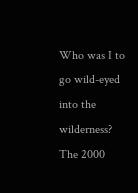Who was I to go wild-eyed into the wilderness?
The 2000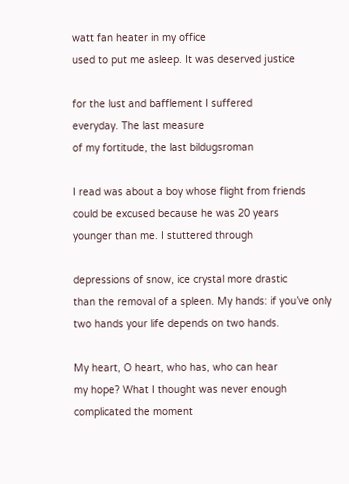watt fan heater in my office
used to put me asleep. It was deserved justice

for the lust and bafflement I suffered
everyday. The last measure
of my fortitude, the last bildugsroman

I read was about a boy whose flight from friends
could be excused because he was 20 years
younger than me. I stuttered through

depressions of snow, ice crystal more drastic
than the removal of a spleen. My hands: if you’ve only
two hands your life depends on two hands.

My heart, O heart, who has, who can hear
my hope? What I thought was never enough
complicated the moment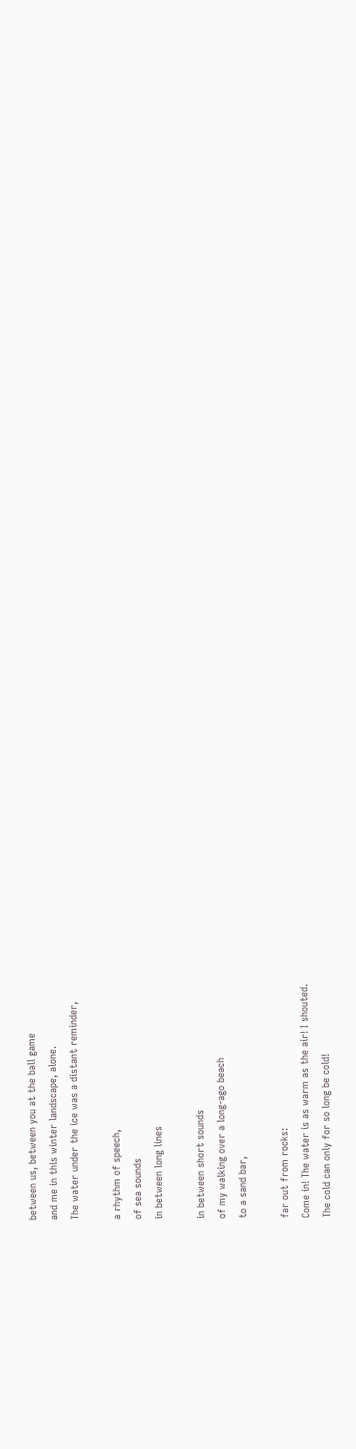between us, between you at the ball game
and me in this winter landscape, alone.
The water under the ice was a distant reminder,

a rhythm of speech,
of sea sounds
in between long lines

in between short sounds
of my walking over a long-ago beach
to a sand bar,

far out from rocks:
Come in! The water is as warm as the air! I shouted.
The cold can only for so long be cold!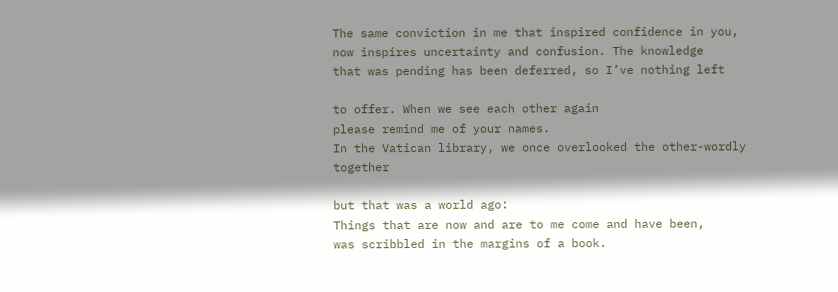The same conviction in me that inspired confidence in you,
now inspires uncertainty and confusion. The knowledge
that was pending has been deferred, so I’ve nothing left

to offer. When we see each other again
please remind me of your names.
In the Vatican library, we once overlooked the other-wordly together

but that was a world ago:
Things that are now and are to me come and have been,
was scribbled in the margins of a book.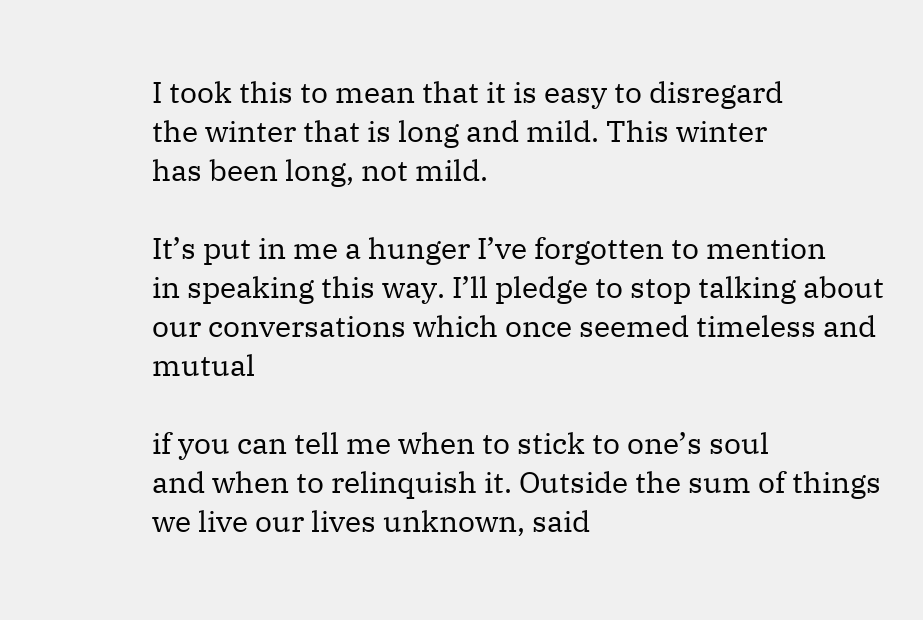I took this to mean that it is easy to disregard
the winter that is long and mild. This winter
has been long, not mild.

It’s put in me a hunger I’ve forgotten to mention
in speaking this way. I’ll pledge to stop talking about
our conversations which once seemed timeless and mutual

if you can tell me when to stick to one’s soul
and when to relinquish it. Outside the sum of things
we live our lives unknown, said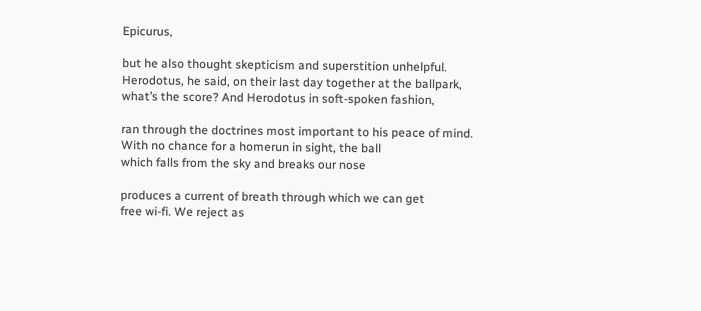Epicurus,

but he also thought skepticism and superstition unhelpful.
Herodotus, he said, on their last day together at the ballpark,
what’s the score? And Herodotus in soft-spoken fashion,

ran through the doctrines most important to his peace of mind.
With no chance for a homerun in sight, the ball
which falls from the sky and breaks our nose

produces a current of breath through which we can get
free wi-fi. We reject as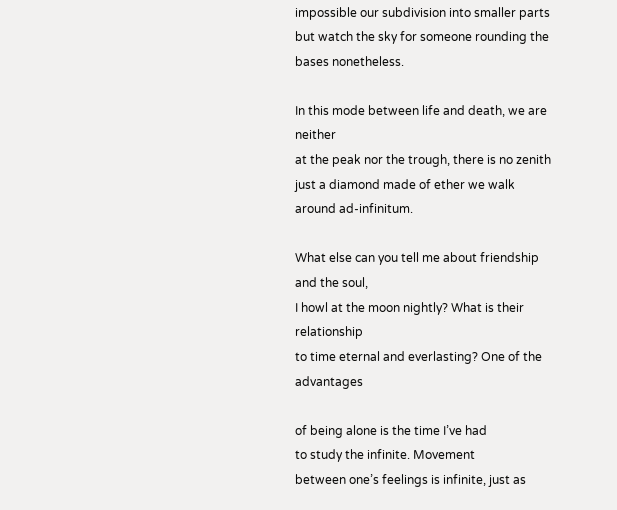impossible our subdivision into smaller parts
but watch the sky for someone rounding the bases nonetheless.

In this mode between life and death, we are neither
at the peak nor the trough, there is no zenith
just a diamond made of ether we walk around ad-infinitum.

What else can you tell me about friendship and the soul,
I howl at the moon nightly? What is their relationship
to time eternal and everlasting? One of the advantages

of being alone is the time I’ve had
to study the infinite. Movement
between one’s feelings is infinite, just as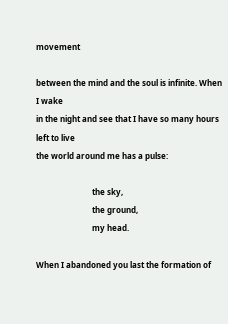movement

between the mind and the soul is infinite. When I wake
in the night and see that I have so many hours left to live
the world around me has a pulse:

                            the sky,
                            the ground,
                            my head.

When I abandoned you last the formation of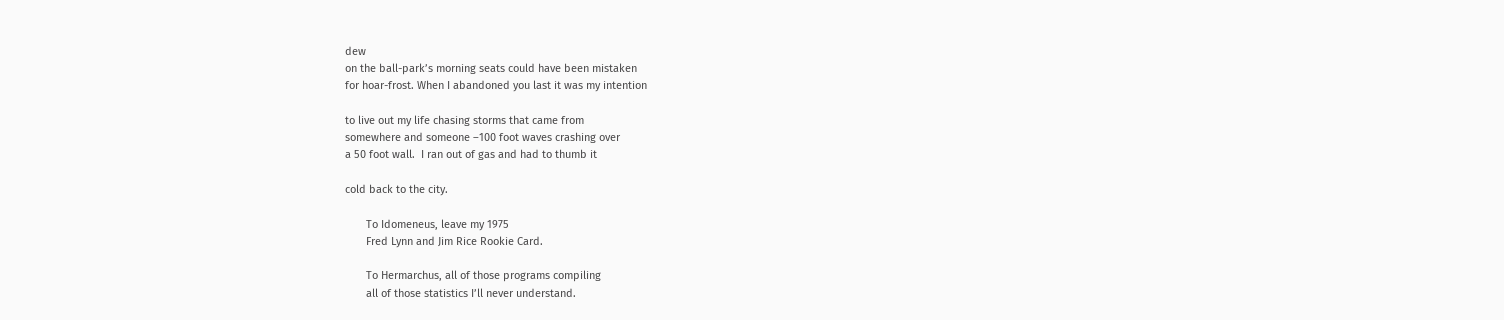dew
on the ball-park’s morning seats could have been mistaken
for hoar-frost. When I abandoned you last it was my intention

to live out my life chasing storms that came from
somewhere and someone –100 foot waves crashing over
a 50 foot wall.  I ran out of gas and had to thumb it

cold back to the city.

       To Idomeneus, leave my 1975
       Fred Lynn and Jim Rice Rookie Card.

       To Hermarchus, all of those programs compiling
       all of those statistics I’ll never understand.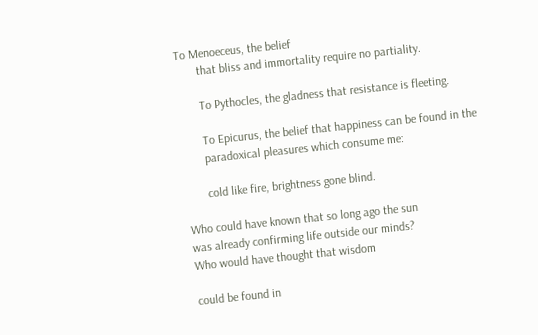To Menoeceus, the belief
       that bliss and immortality require no partiality.

       To Pythocles, the gladness that resistance is fleeting.

       To Epicurus, the belief that happiness can be found in the
       paradoxical pleasures which consume me:

       cold like fire, brightness gone blind.

Who could have known that so long ago the sun
was already confirming life outside our minds?
Who would have thought that wisdom

could be found in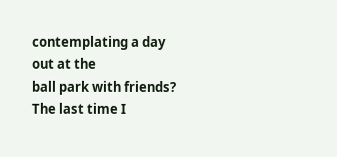contemplating a day out at the
ball park with friends? The last time I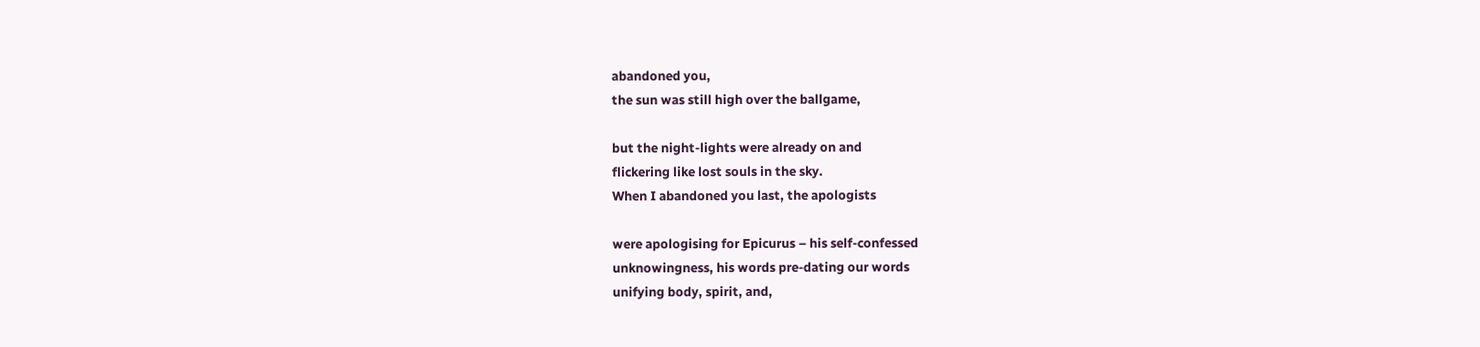abandoned you,
the sun was still high over the ballgame,

but the night-lights were already on and
flickering like lost souls in the sky.
When I abandoned you last, the apologists

were apologising for Epicurus – his self-confessed
unknowingness, his words pre-dating our words
unifying body, spirit, and,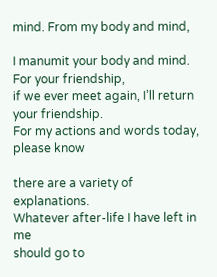mind. From my body and mind,

I manumit your body and mind. For your friendship,
if we ever meet again, I’ll return your friendship.
For my actions and words today, please know

there are a variety of explanations.
Whatever after-life I have left in me
should go to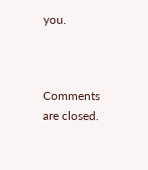you.



Comments are closed.